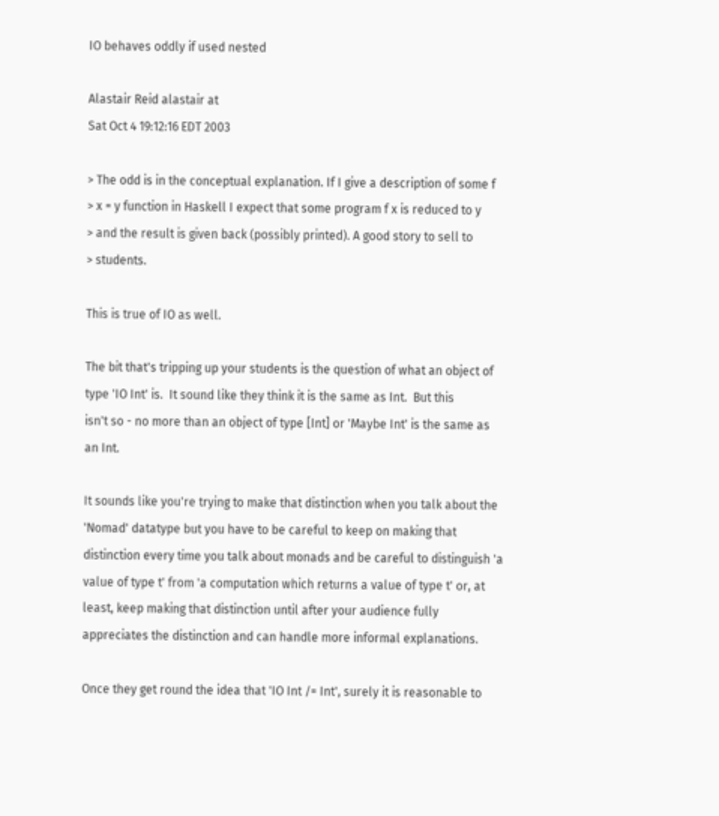IO behaves oddly if used nested

Alastair Reid alastair at
Sat Oct 4 19:12:16 EDT 2003

> The odd is in the conceptual explanation. If I give a description of some f
> x = y function in Haskell I expect that some program f x is reduced to y
> and the result is given back (possibly printed). A good story to sell to
> students.

This is true of IO as well.

The bit that's tripping up your students is the question of what an object of
type 'IO Int' is.  It sound like they think it is the same as Int.  But this
isn't so - no more than an object of type [Int] or 'Maybe Int' is the same as
an Int.

It sounds like you're trying to make that distinction when you talk about the
'Nomad' datatype but you have to be careful to keep on making that
distinction every time you talk about monads and be careful to distinguish 'a
value of type t' from 'a computation which returns a value of type t' or, at
least, keep making that distinction until after your audience fully
appreciates the distinction and can handle more informal explanations.

Once they get round the idea that 'IO Int /= Int', surely it is reasonable to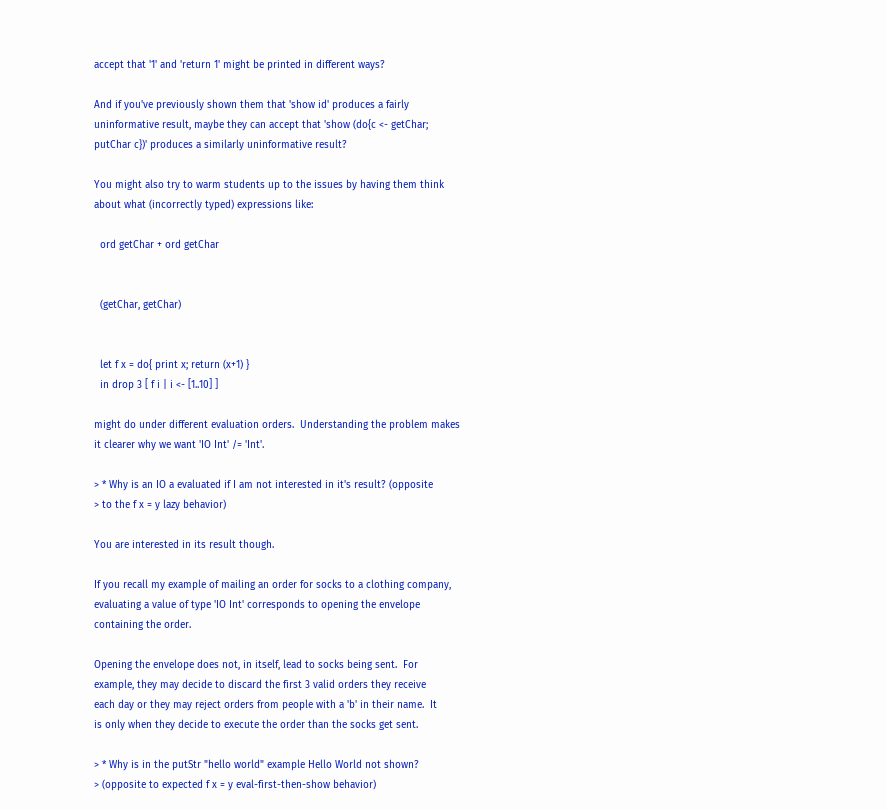accept that '1' and 'return 1' might be printed in different ways?

And if you've previously shown them that 'show id' produces a fairly
uninformative result, maybe they can accept that 'show (do{c <- getChar;
putChar c})' produces a similarly uninformative result?

You might also try to warm students up to the issues by having them think
about what (incorrectly typed) expressions like:

  ord getChar + ord getChar


  (getChar, getChar)


  let f x = do{ print x; return (x+1) }
  in drop 3 [ f i | i <- [1..10] ]

might do under different evaluation orders.  Understanding the problem makes
it clearer why we want 'IO Int' /= 'Int'.

> * Why is an IO a evaluated if I am not interested in it's result? (opposite
> to the f x = y lazy behavior)

You are interested in its result though.

If you recall my example of mailing an order for socks to a clothing company,
evaluating a value of type 'IO Int' corresponds to opening the envelope
containing the order.

Opening the envelope does not, in itself, lead to socks being sent.  For
example, they may decide to discard the first 3 valid orders they receive
each day or they may reject orders from people with a 'b' in their name.  It
is only when they decide to execute the order than the socks get sent.

> * Why is in the putStr "hello world" example Hello World not shown?
> (opposite to expected f x = y eval-first-then-show behavior)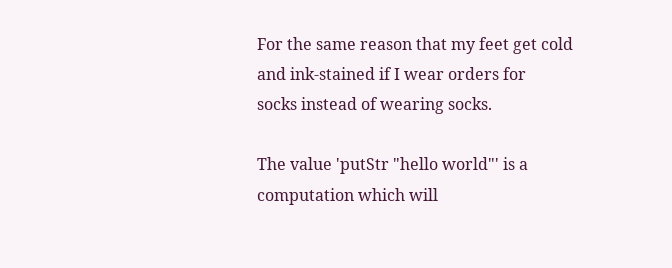For the same reason that my feet get cold and ink-stained if I wear orders for
socks instead of wearing socks.

The value 'putStr "hello world"' is a computation which will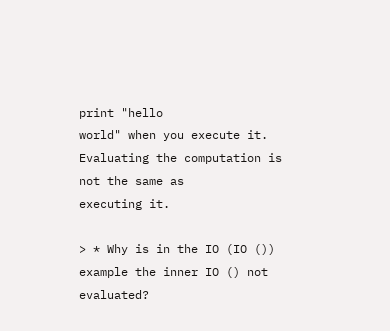print "hello
world" when you execute it.  Evaluating the computation is not the same as
executing it.

> * Why is in the IO (IO ()) example the inner IO () not evaluated?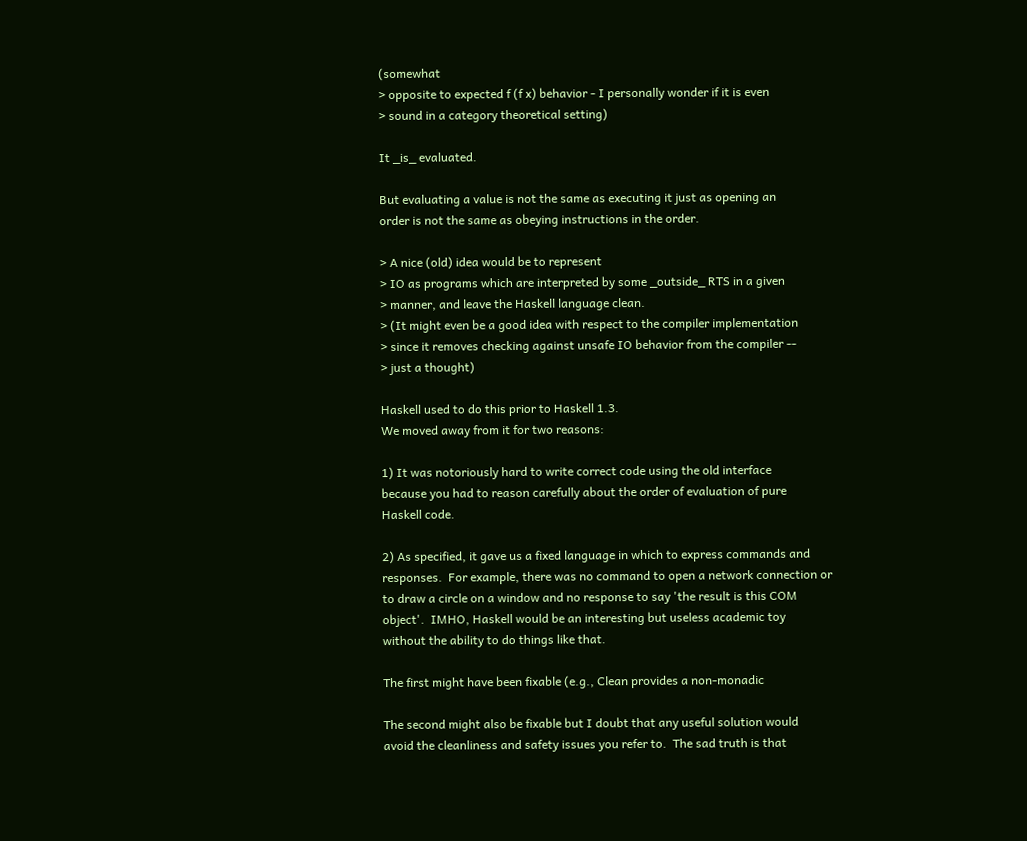(somewhat
> opposite to expected f (f x) behavior - I personally wonder if it is even
> sound in a category theoretical setting)

It _is_ evaluated.

But evaluating a value is not the same as executing it just as opening an
order is not the same as obeying instructions in the order.

> A nice (old) idea would be to represent
> IO as programs which are interpreted by some _outside_ RTS in a given
> manner, and leave the Haskell language clean.
> (It might even be a good idea with respect to the compiler implementation
> since it removes checking against unsafe IO behavior from the compiler --
> just a thought)

Haskell used to do this prior to Haskell 1.3.
We moved away from it for two reasons:

1) It was notoriously hard to write correct code using the old interface
because you had to reason carefully about the order of evaluation of pure
Haskell code.

2) As specified, it gave us a fixed language in which to express commands and
responses.  For example, there was no command to open a network connection or
to draw a circle on a window and no response to say 'the result is this COM
object'.  IMHO, Haskell would be an interesting but useless academic toy
without the ability to do things like that.

The first might have been fixable (e.g., Clean provides a non-monadic

The second might also be fixable but I doubt that any useful solution would
avoid the cleanliness and safety issues you refer to.  The sad truth is that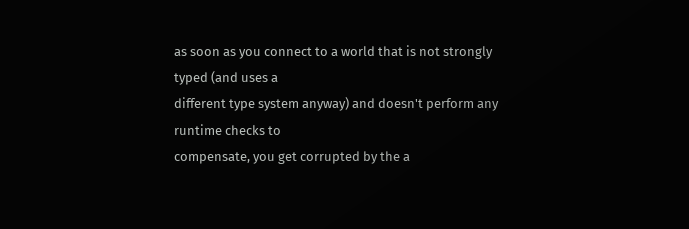as soon as you connect to a world that is not strongly typed (and uses a
different type system anyway) and doesn't perform any runtime checks to
compensate, you get corrupted by the a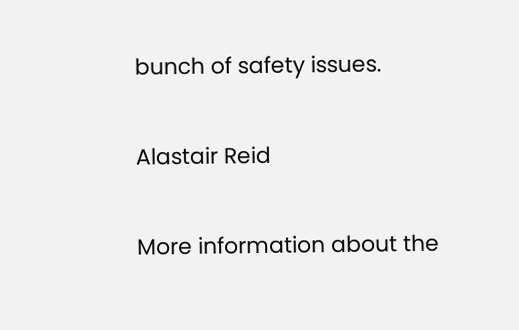bunch of safety issues.

Alastair Reid

More information about the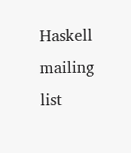Haskell mailing list